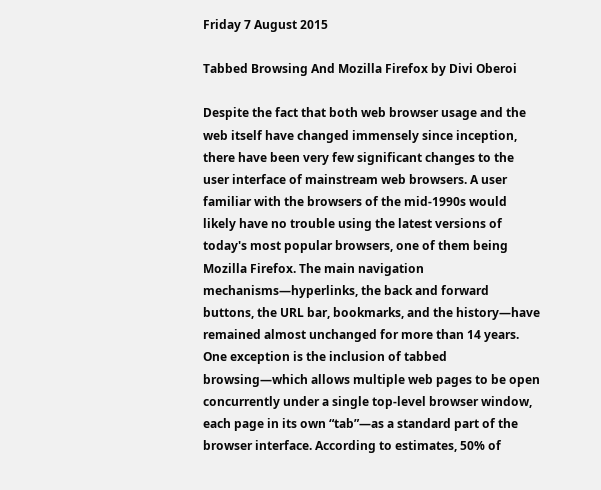Friday 7 August 2015

Tabbed Browsing And Mozilla Firefox by Divi Oberoi

Despite the fact that both web browser usage and the web itself have changed immensely since inception, there have been very few significant changes to the user interface of mainstream web browsers. A user familiar with the browsers of the mid-1990s would likely have no trouble using the latest versions of today's most popular browsers, one of them being Mozilla Firefox. The main navigation mechanisms—hyperlinks, the back and forward buttons, the URL bar, bookmarks, and the history—have remained almost unchanged for more than 14 years. One exception is the inclusion of tabbed browsing—which allows multiple web pages to be open concurrently under a single top-level browser window, each page in its own “tab”—as a standard part of the browser interface. According to estimates, 50% of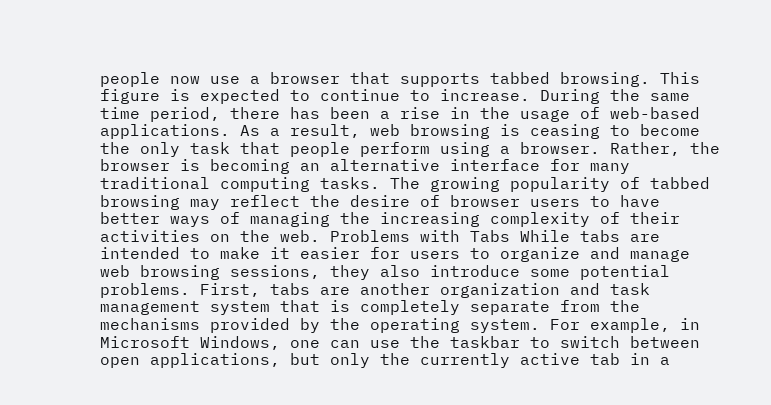people now use a browser that supports tabbed browsing. This figure is expected to continue to increase. During the same time period, there has been a rise in the usage of web-based applications. As a result, web browsing is ceasing to become the only task that people perform using a browser. Rather, the browser is becoming an alternative interface for many traditional computing tasks. The growing popularity of tabbed browsing may reflect the desire of browser users to have better ways of managing the increasing complexity of their activities on the web. Problems with Tabs While tabs are intended to make it easier for users to organize and manage web browsing sessions, they also introduce some potential problems. First, tabs are another organization and task management system that is completely separate from the mechanisms provided by the operating system. For example, in Microsoft Windows, one can use the taskbar to switch between open applications, but only the currently active tab in a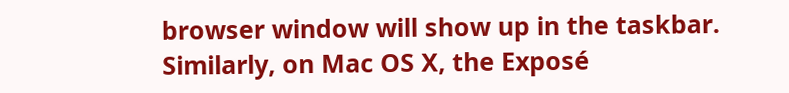browser window will show up in the taskbar. Similarly, on Mac OS X, the Exposé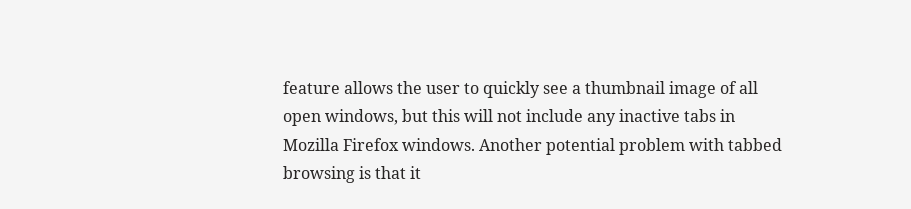feature allows the user to quickly see a thumbnail image of all open windows, but this will not include any inactive tabs in Mozilla Firefox windows. Another potential problem with tabbed browsing is that it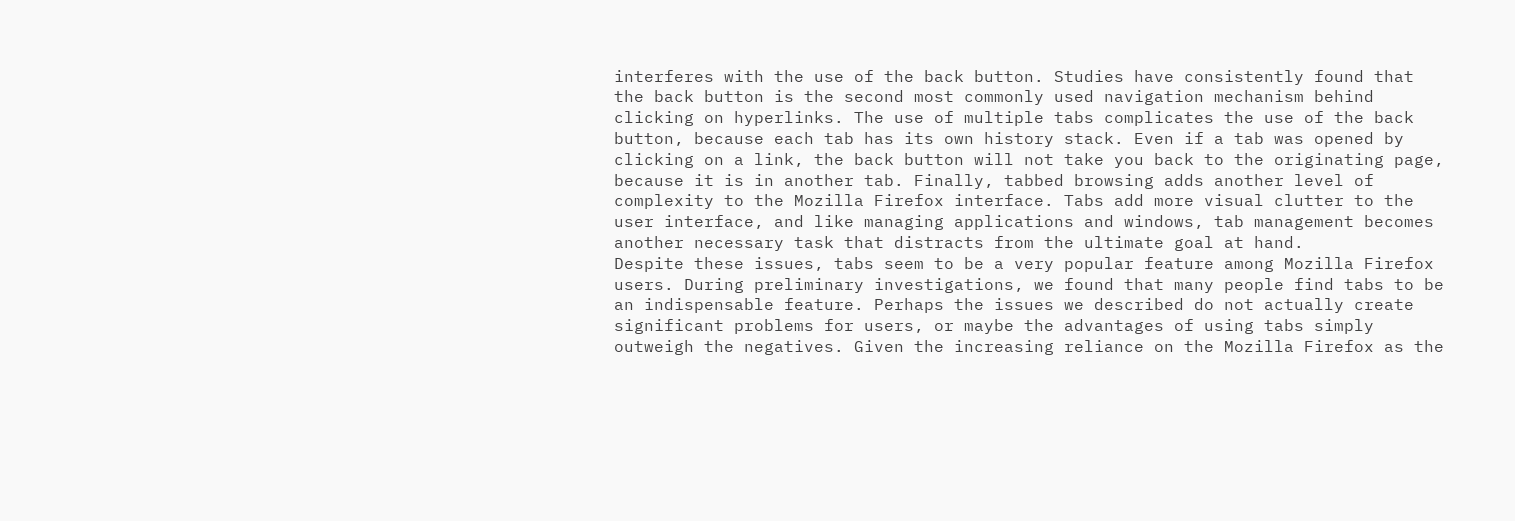interferes with the use of the back button. Studies have consistently found that the back button is the second most commonly used navigation mechanism behind clicking on hyperlinks. The use of multiple tabs complicates the use of the back button, because each tab has its own history stack. Even if a tab was opened by clicking on a link, the back button will not take you back to the originating page, because it is in another tab. Finally, tabbed browsing adds another level of complexity to the Mozilla Firefox interface. Tabs add more visual clutter to the user interface, and like managing applications and windows, tab management becomes another necessary task that distracts from the ultimate goal at hand.
Despite these issues, tabs seem to be a very popular feature among Mozilla Firefox users. During preliminary investigations, we found that many people find tabs to be an indispensable feature. Perhaps the issues we described do not actually create significant problems for users, or maybe the advantages of using tabs simply outweigh the negatives. Given the increasing reliance on the Mozilla Firefox as the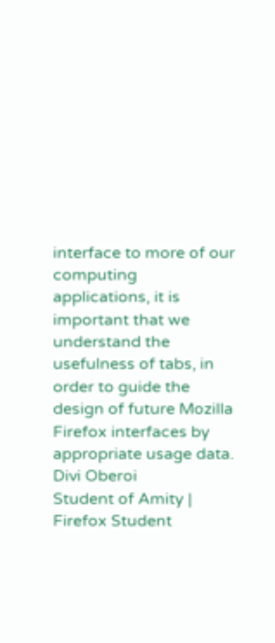interface to more of our computing applications, it is important that we understand the usefulness of tabs, in order to guide the design of future Mozilla Firefox interfaces by appropriate usage data.
Divi Oberoi
Student of Amity | Firefox Student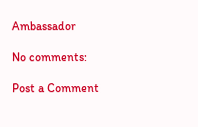Ambassador

No comments:

Post a Comment